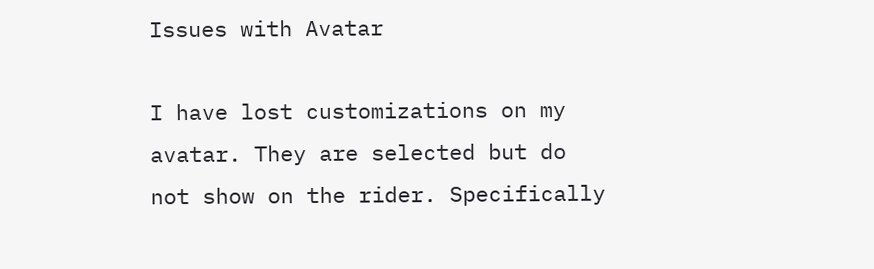Issues with Avatar

I have lost customizations on my avatar. They are selected but do not show on the rider. Specifically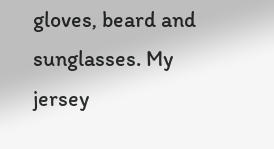gloves, beard and sunglasses. My jersey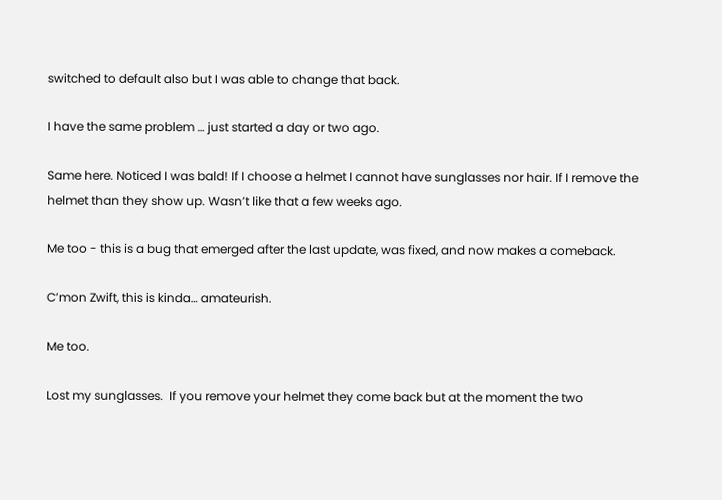switched to default also but I was able to change that back.

I have the same problem … just started a day or two ago.

Same here. Noticed I was bald! If I choose a helmet I cannot have sunglasses nor hair. If I remove the helmet than they show up. Wasn’t like that a few weeks ago.

Me too - this is a bug that emerged after the last update, was fixed, and now makes a comeback.

C’mon Zwift, this is kinda… amateurish.

Me too.

Lost my sunglasses.  If you remove your helmet they come back but at the moment the two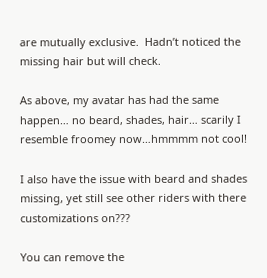are mutually exclusive.  Hadn’t noticed the missing hair but will check.

As above, my avatar has had the same happen… no beard, shades, hair… scarily I resemble froomey now…hmmmm not cool!

I also have the issue with beard and shades missing, yet still see other riders with there customizations on???

You can remove the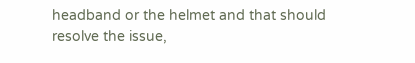headband or the helmet and that should resolve the issue,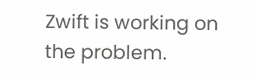Zwift is working on the problem.